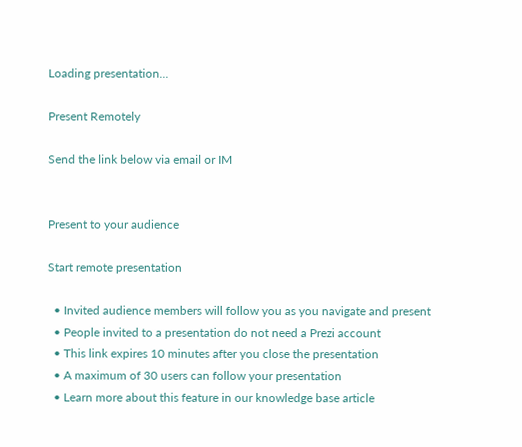Loading presentation...

Present Remotely

Send the link below via email or IM


Present to your audience

Start remote presentation

  • Invited audience members will follow you as you navigate and present
  • People invited to a presentation do not need a Prezi account
  • This link expires 10 minutes after you close the presentation
  • A maximum of 30 users can follow your presentation
  • Learn more about this feature in our knowledge base article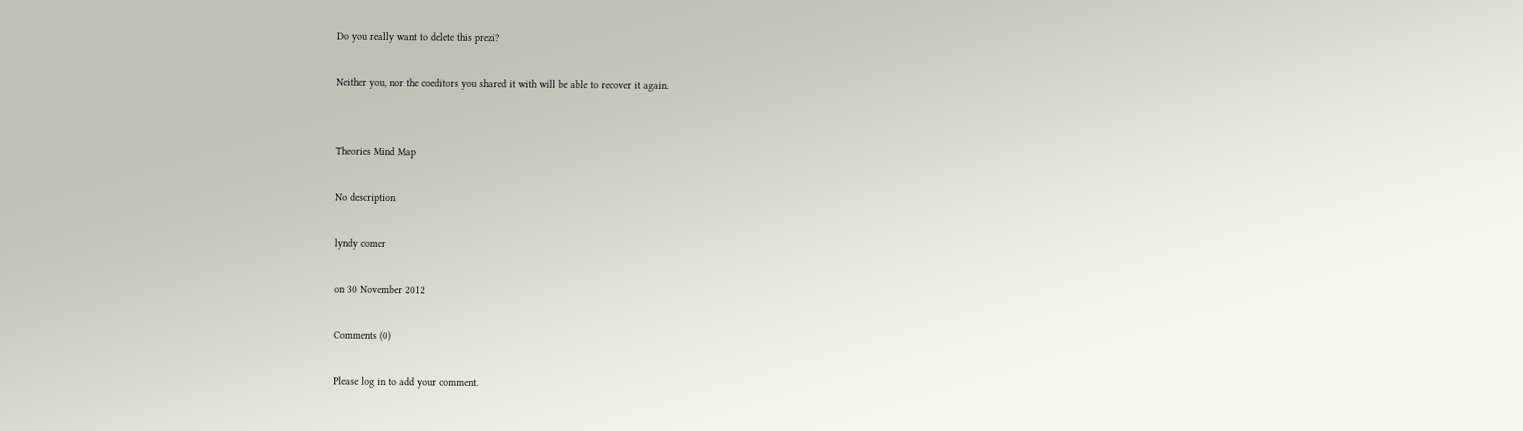Do you really want to delete this prezi?

Neither you, nor the coeditors you shared it with will be able to recover it again.


Theories Mind Map

No description

lyndy comer

on 30 November 2012

Comments (0)

Please log in to add your comment.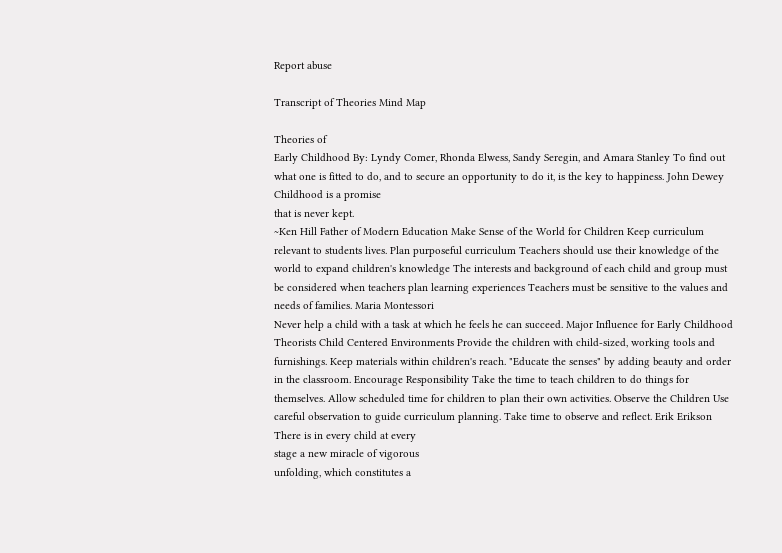Report abuse

Transcript of Theories Mind Map

Theories of
Early Childhood By: Lyndy Comer, Rhonda Elwess, Sandy Seregin, and Amara Stanley To find out what one is fitted to do, and to secure an opportunity to do it, is the key to happiness. John Dewey Childhood is a promise
that is never kept.
~Ken Hill Father of Modern Education Make Sense of the World for Children Keep curriculum relevant to students lives. Plan purposeful curriculum Teachers should use their knowledge of the world to expand children's knowledge The interests and background of each child and group must be considered when teachers plan learning experiences Teachers must be sensitive to the values and needs of families. Maria Montessori
Never help a child with a task at which he feels he can succeed. Major Influence for Early Childhood Theorists Child Centered Environments Provide the children with child-sized, working tools and furnishings. Keep materials within children's reach. "Educate the senses" by adding beauty and order in the classroom. Encourage Responsibility Take the time to teach children to do things for themselves. Allow scheduled time for children to plan their own activities. Observe the Children Use careful observation to guide curriculum planning. Take time to observe and reflect. Erik Erikson There is in every child at every
stage a new miracle of vigorous
unfolding, which constitutes a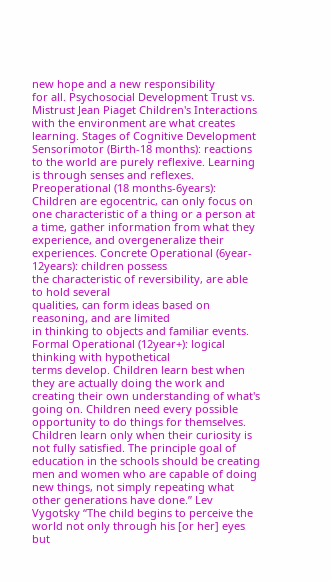new hope and a new responsibility
for all. Psychosocial Development Trust vs. Mistrust Jean Piaget Children's Interactions with the environment are what creates learning. Stages of Cognitive Development Sensorimotor (Birth-18 months): reactions to the world are purely reflexive. Learning is through senses and reflexes. Preoperational (18 months-6years): Children are egocentric, can only focus on one characteristic of a thing or a person at a time, gather information from what they experience, and overgeneralize their experiences. Concrete Operational (6year- 12years): children possess
the characteristic of reversibility, are able to hold several
qualities, can form ideas based on reasoning, and are limited
in thinking to objects and familiar events. Formal Operational (12year+): logical thinking with hypothetical
terms develop. Children learn best when they are actually doing the work and creating their own understanding of what's going on. Children need every possible opportunity to do things for themselves. Children learn only when their curiosity is not fully satisfied. The principle goal of education in the schools should be creating men and women who are capable of doing new things, not simply repeating what other generations have done.” Lev
Vygotsky “The child begins to perceive the world not only through his [or her] eyes but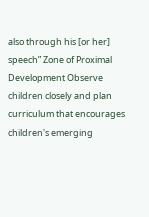also through his [or her] speech” Zone of Proximal
Development Observe children closely and plan curriculum that encourages children's emerging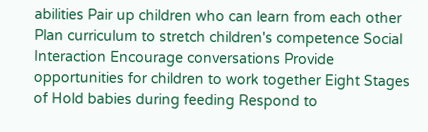abilities Pair up children who can learn from each other Plan curriculum to stretch children's competence Social Interaction Encourage conversations Provide opportunities for children to work together Eight Stages of Hold babies during feeding Respond to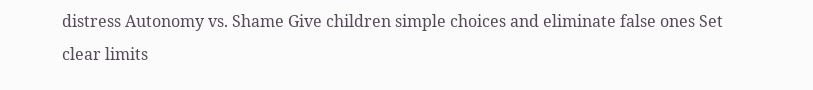distress Autonomy vs. Shame Give children simple choices and eliminate false ones Set clear limits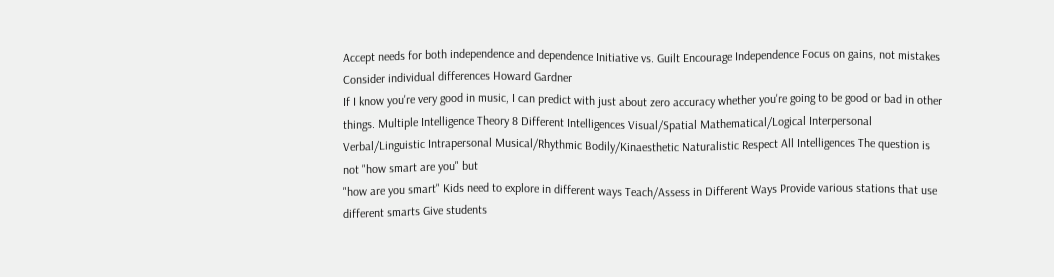Accept needs for both independence and dependence Initiative vs. Guilt Encourage Independence Focus on gains, not mistakes Consider individual differences Howard Gardner
If I know you're very good in music, I can predict with just about zero accuracy whether you're going to be good or bad in other things. Multiple Intelligence Theory 8 Different Intelligences Visual/Spatial Mathematical/Logical Interpersonal Verbal/Linguistic Intrapersonal Musical/Rhythmic Bodily/Kinaesthetic Naturalistic Respect All Intelligences The question is not "how smart are you" but
"how are you smart" Kids need to explore in different ways Teach/Assess in Different Ways Provide various stations that use different smarts Give students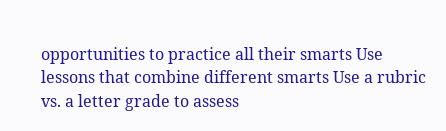opportunities to practice all their smarts Use lessons that combine different smarts Use a rubric vs. a letter grade to assess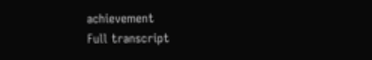achievement
Full transcript